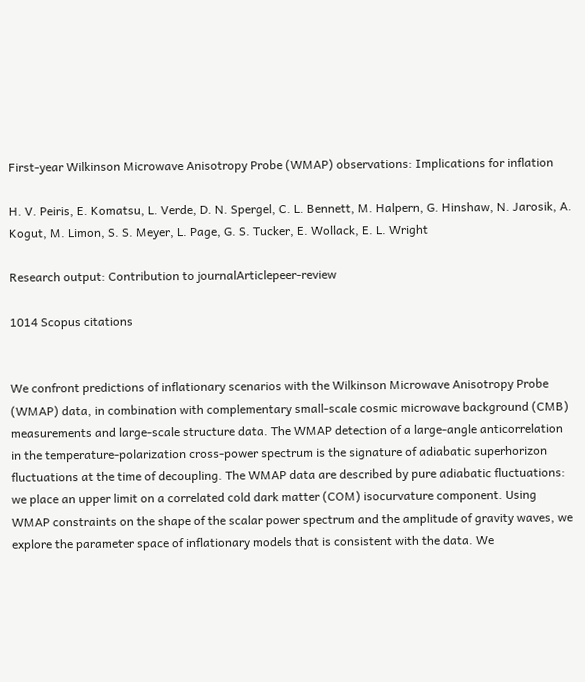First-year Wilkinson Microwave Anisotropy Probe (WMAP) observations: Implications for inflation

H. V. Peiris, E. Komatsu, L. Verde, D. N. Spergel, C. L. Bennett, M. Halpern, G. Hinshaw, N. Jarosik, A. Kogut, M. Limon, S. S. Meyer, L. Page, G. S. Tucker, E. Wollack, E. L. Wright

Research output: Contribution to journalArticlepeer-review

1014 Scopus citations


We confront predictions of inflationary scenarios with the Wilkinson Microwave Anisotropy Probe (WMAP) data, in combination with complementary small-scale cosmic microwave background (CMB) measurements and large-scale structure data. The WMAP detection of a large-angle anticorrelation in the temperature-polarization cross-power spectrum is the signature of adiabatic superhorizon fluctuations at the time of decoupling. The WMAP data are described by pure adiabatic fluctuations: we place an upper limit on a correlated cold dark matter (COM) isocurvature component. Using WMAP constraints on the shape of the scalar power spectrum and the amplitude of gravity waves, we explore the parameter space of inflationary models that is consistent with the data. We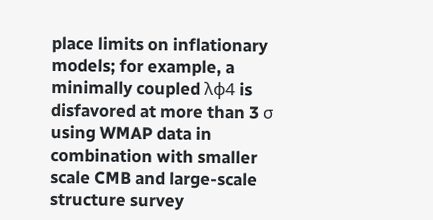place limits on inflationary models; for example, a minimally coupled λφ4 is disfavored at more than 3 σ using WMAP data in combination with smaller scale CMB and large-scale structure survey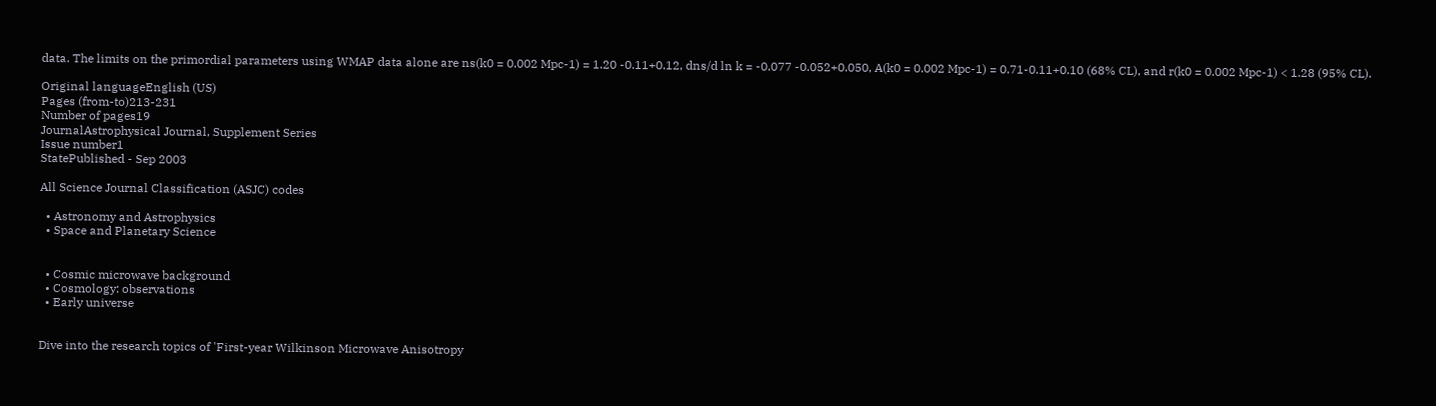data. The limits on the primordial parameters using WMAP data alone are ns(k0 = 0.002 Mpc-1) = 1.20 -0.11+0.12, dns/d ln k = -0.077 -0.052+0.050, A(k0 = 0.002 Mpc-1) = 0.71-0.11+0.10 (68% CL), and r(k0 = 0.002 Mpc-1) < 1.28 (95% CL).

Original languageEnglish (US)
Pages (from-to)213-231
Number of pages19
JournalAstrophysical Journal, Supplement Series
Issue number1
StatePublished - Sep 2003

All Science Journal Classification (ASJC) codes

  • Astronomy and Astrophysics
  • Space and Planetary Science


  • Cosmic microwave background
  • Cosmology: observations
  • Early universe


Dive into the research topics of 'First-year Wilkinson Microwave Anisotropy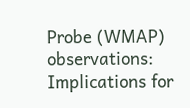Probe (WMAP) observations: Implications for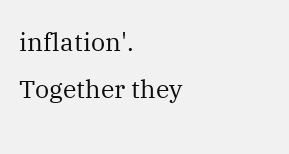inflation'. Together they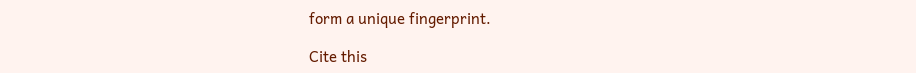form a unique fingerprint.

Cite this